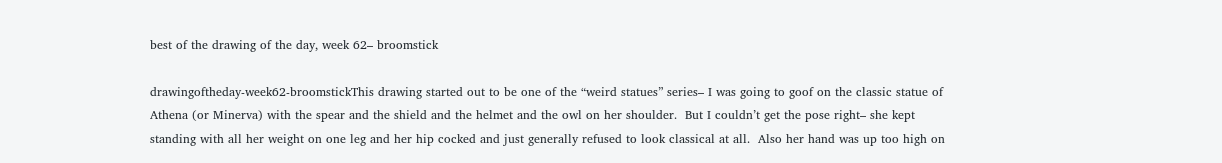best of the drawing of the day, week 62– broomstick

drawingoftheday-week62-broomstickThis drawing started out to be one of the “weird statues” series– I was going to goof on the classic statue of Athena (or Minerva) with the spear and the shield and the helmet and the owl on her shoulder.  But I couldn’t get the pose right– she kept standing with all her weight on one leg and her hip cocked and just generally refused to look classical at all.  Also her hand was up too high on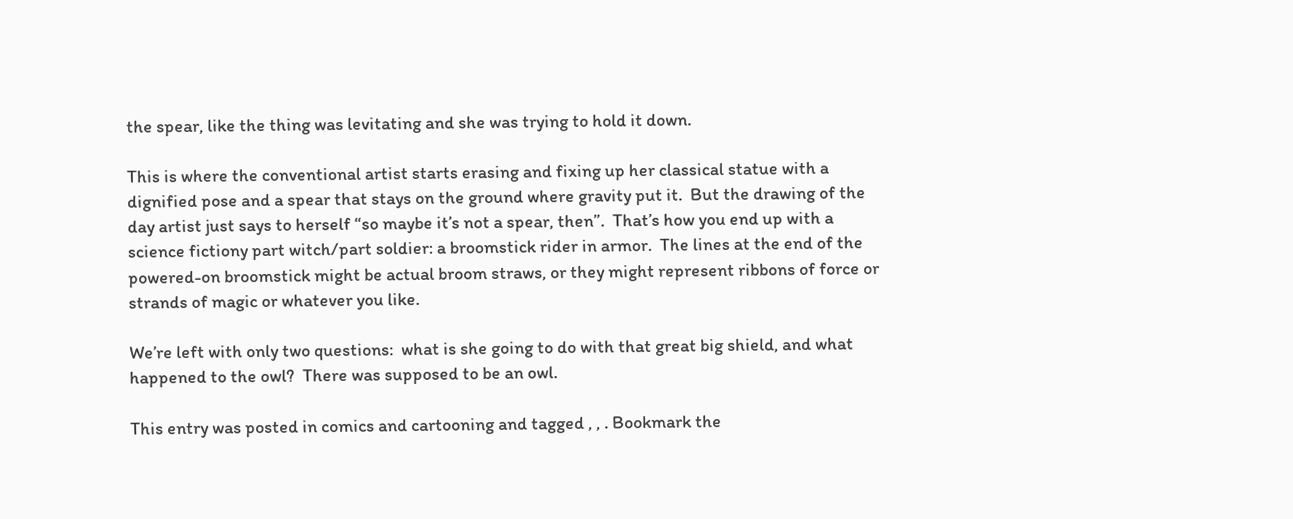the spear, like the thing was levitating and she was trying to hold it down.

This is where the conventional artist starts erasing and fixing up her classical statue with a dignified pose and a spear that stays on the ground where gravity put it.  But the drawing of the day artist just says to herself “so maybe it’s not a spear, then”.  That’s how you end up with a science fictiony part witch/part soldier: a broomstick rider in armor.  The lines at the end of the powered-on broomstick might be actual broom straws, or they might represent ribbons of force or strands of magic or whatever you like.

We’re left with only two questions:  what is she going to do with that great big shield, and what happened to the owl?  There was supposed to be an owl.

This entry was posted in comics and cartooning and tagged , , . Bookmark the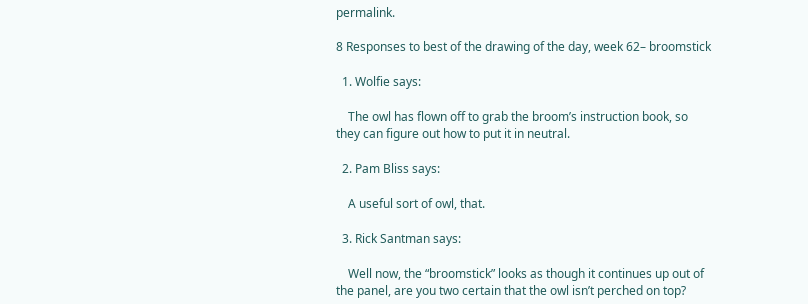permalink.

8 Responses to best of the drawing of the day, week 62– broomstick

  1. Wolfie says:

    The owl has flown off to grab the broom’s instruction book, so they can figure out how to put it in neutral.

  2. Pam Bliss says:

    A useful sort of owl, that.

  3. Rick Santman says:

    Well now, the “broomstick” looks as though it continues up out of the panel, are you two certain that the owl isn’t perched on top?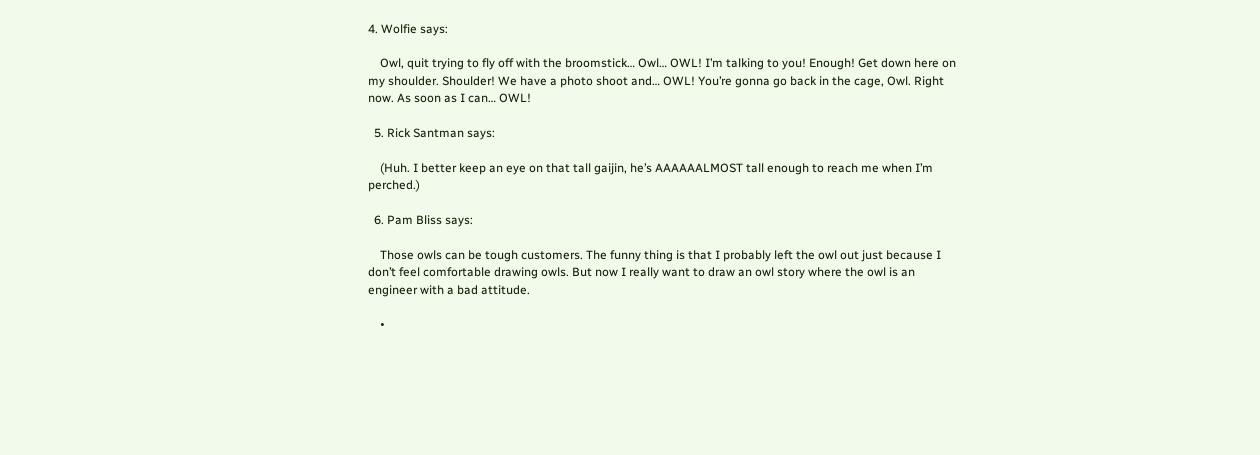4. Wolfie says:

    Owl, quit trying to fly off with the broomstick… Owl… OWL! I’m talking to you! Enough! Get down here on my shoulder. Shoulder! We have a photo shoot and… OWL! You’re gonna go back in the cage, Owl. Right now. As soon as I can… OWL!

  5. Rick Santman says:

    (Huh. I better keep an eye on that tall gaijin, he’s AAAAAALMOST tall enough to reach me when I’m perched.)

  6. Pam Bliss says:

    Those owls can be tough customers. The funny thing is that I probably left the owl out just because I don’t feel comfortable drawing owls. But now I really want to draw an owl story where the owl is an engineer with a bad attitude.

    •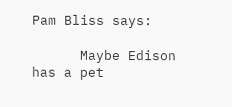Pam Bliss says:

      Maybe Edison has a pet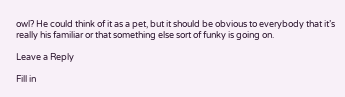owl? He could think of it as a pet, but it should be obvious to everybody that it’s really his familiar or that something else sort of funky is going on.

Leave a Reply

Fill in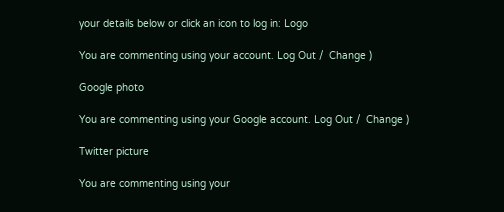your details below or click an icon to log in: Logo

You are commenting using your account. Log Out /  Change )

Google photo

You are commenting using your Google account. Log Out /  Change )

Twitter picture

You are commenting using your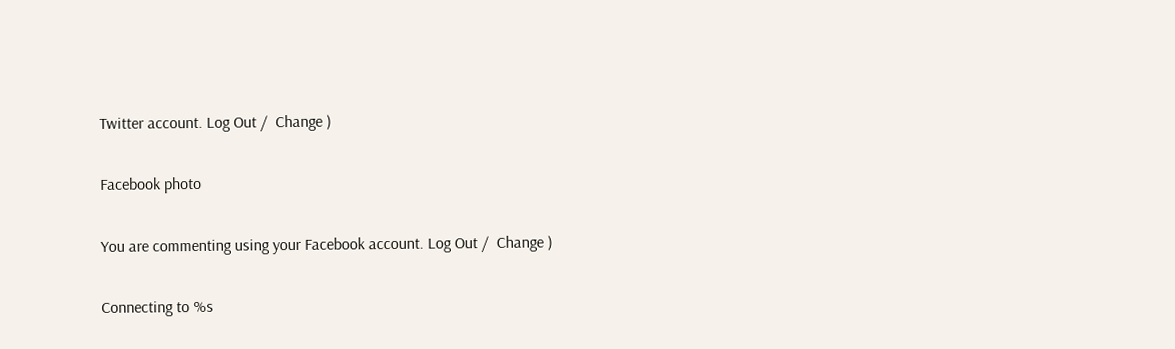Twitter account. Log Out /  Change )

Facebook photo

You are commenting using your Facebook account. Log Out /  Change )

Connecting to %s